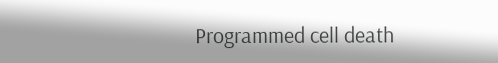Programmed cell death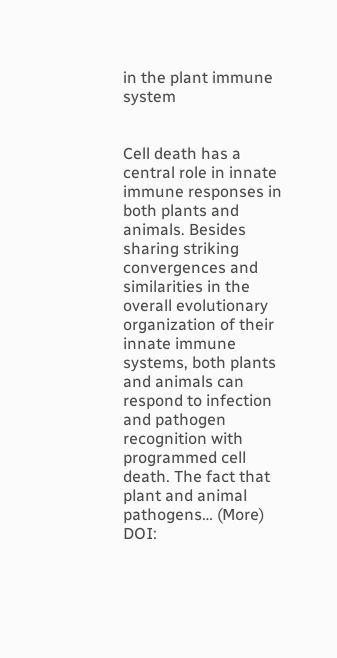in the plant immune system


Cell death has a central role in innate immune responses in both plants and animals. Besides sharing striking convergences and similarities in the overall evolutionary organization of their innate immune systems, both plants and animals can respond to infection and pathogen recognition with programmed cell death. The fact that plant and animal pathogens… (More)
DOI: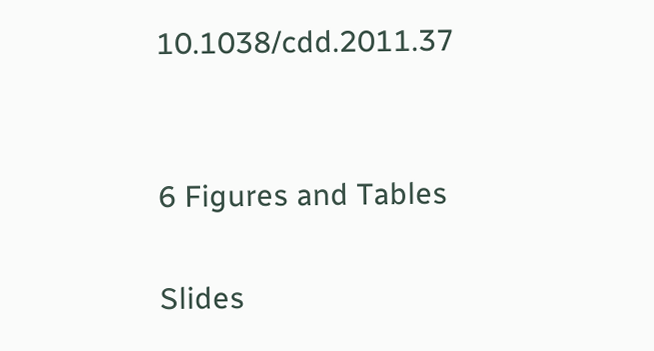10.1038/cdd.2011.37


6 Figures and Tables

Slides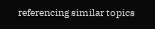referencing similar topics